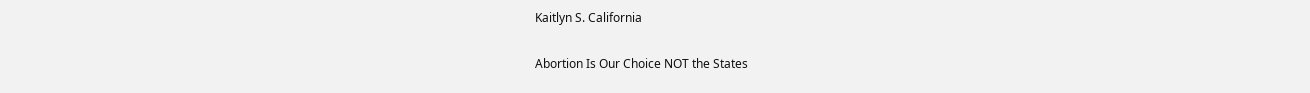Kaitlyn S. California

Abortion Is Our Choice NOT the States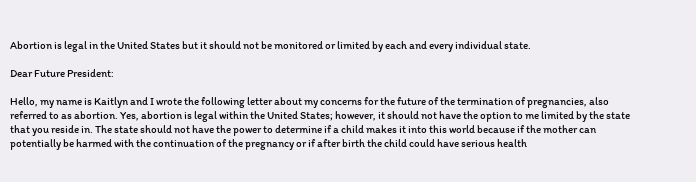Abortion is legal in the United States but it should not be monitored or limited by each and every individual state.

Dear Future President:

Hello, my name is Kaitlyn and I wrote the following letter about my concerns for the future of the termination of pregnancies, also referred to as abortion. Yes, abortion is legal within the United States; however, it should not have the option to me limited by the state that you reside in. The state should not have the power to determine if a child makes it into this world because if the mother can potentially be harmed with the continuation of the pregnancy or if after birth the child could have serious health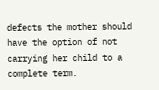defects the mother should have the option of not carrying her child to a complete term.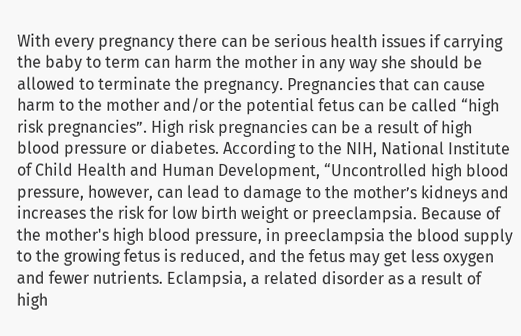With every pregnancy there can be serious health issues if carrying the baby to term can harm the mother in any way she should be allowed to terminate the pregnancy. Pregnancies that can cause harm to the mother and/or the potential fetus can be called “high risk pregnancies”. High risk pregnancies can be a result of high blood pressure or diabetes. According to the NIH, National Institute of Child Health and Human Development, “Uncontrolled high blood pressure, however, can lead to damage to the mother’s kidneys and increases the risk for low birth weight or preeclampsia. Because of the mother's high blood pressure, in preeclampsia the blood supply to the growing fetus is reduced, and the fetus may get less oxygen and fewer nutrients. Eclampsia, a related disorder as a result of high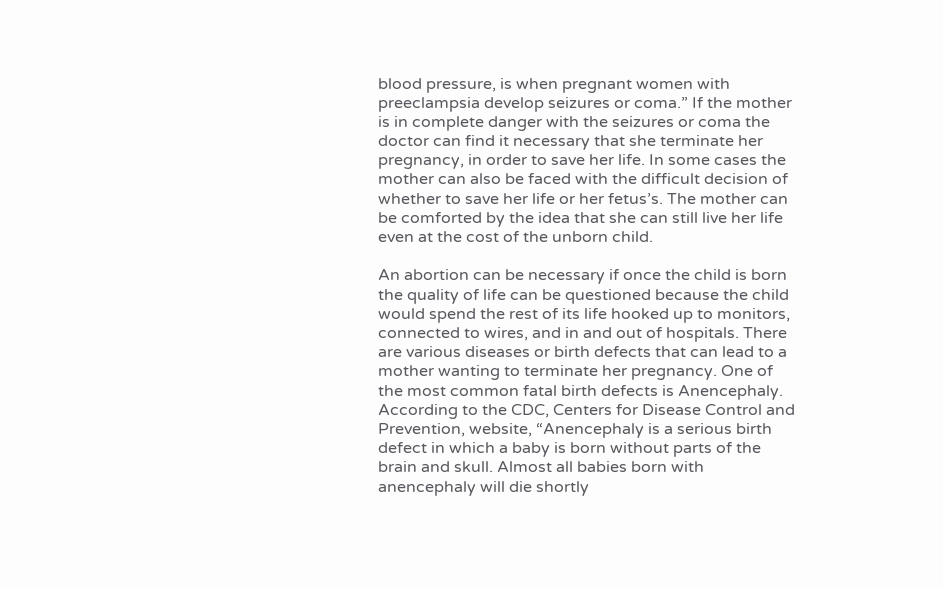blood pressure, is when pregnant women with preeclampsia develop seizures or coma.” If the mother is in complete danger with the seizures or coma the doctor can find it necessary that she terminate her pregnancy, in order to save her life. In some cases the mother can also be faced with the difficult decision of whether to save her life or her fetus’s. The mother can be comforted by the idea that she can still live her life even at the cost of the unborn child.

An abortion can be necessary if once the child is born the quality of life can be questioned because the child would spend the rest of its life hooked up to monitors, connected to wires, and in and out of hospitals. There are various diseases or birth defects that can lead to a mother wanting to terminate her pregnancy. One of the most common fatal birth defects is Anencephaly. According to the CDC, Centers for Disease Control and Prevention, website, “Anencephaly is a serious birth defect in which a baby is born without parts of the brain and skull. Almost all babies born with anencephaly will die shortly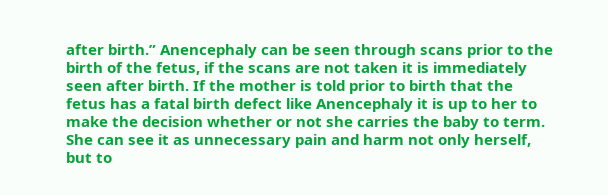after birth.” Anencephaly can be seen through scans prior to the birth of the fetus, if the scans are not taken it is immediately seen after birth. If the mother is told prior to birth that the fetus has a fatal birth defect like Anencephaly it is up to her to make the decision whether or not she carries the baby to term. She can see it as unnecessary pain and harm not only herself, but to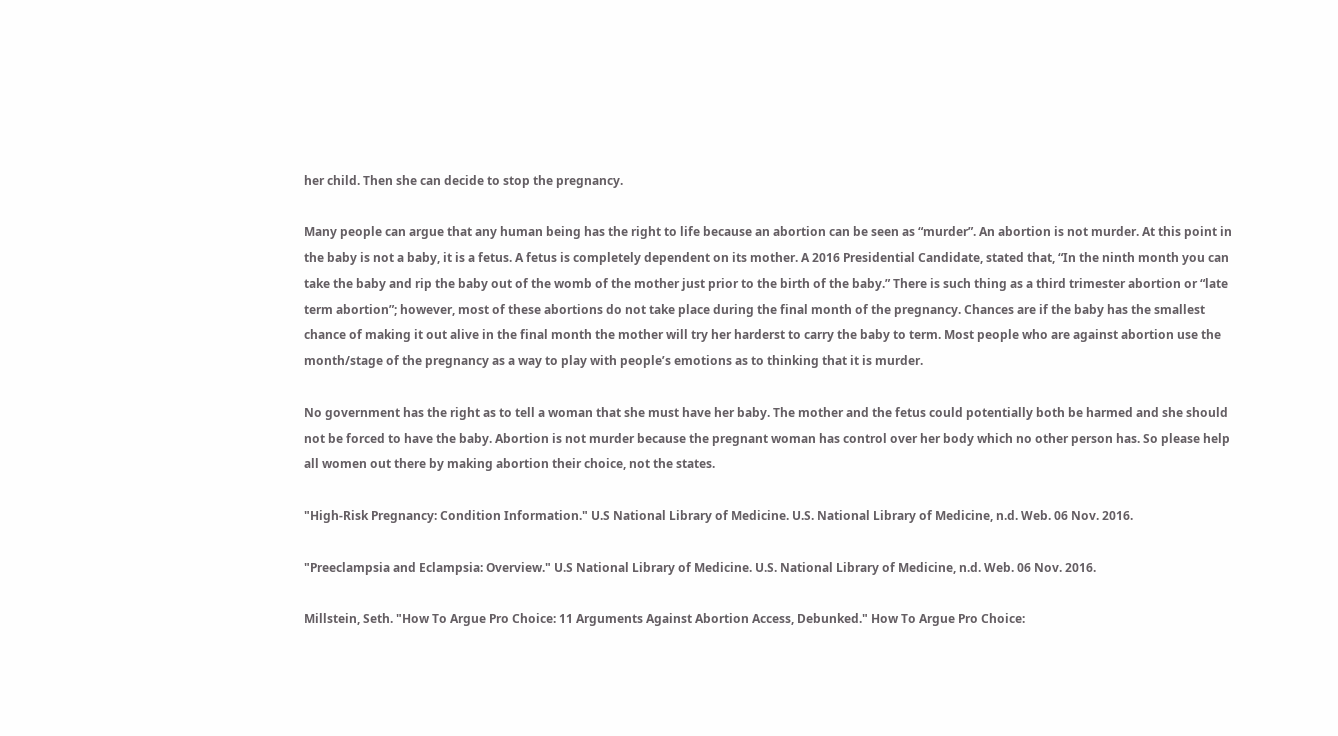her child. Then she can decide to stop the pregnancy.

Many people can argue that any human being has the right to life because an abortion can be seen as “murder”. An abortion is not murder. At this point in the baby is not a baby, it is a fetus. A fetus is completely dependent on its mother. A 2016 Presidential Candidate, stated that, “In the ninth month you can take the baby and rip the baby out of the womb of the mother just prior to the birth of the baby.” There is such thing as a third trimester abortion or “late term abortion”; however, most of these abortions do not take place during the final month of the pregnancy. Chances are if the baby has the smallest chance of making it out alive in the final month the mother will try her harderst to carry the baby to term. Most people who are against abortion use the month/stage of the pregnancy as a way to play with people’s emotions as to thinking that it is murder.

No government has the right as to tell a woman that she must have her baby. The mother and the fetus could potentially both be harmed and she should not be forced to have the baby. Abortion is not murder because the pregnant woman has control over her body which no other person has. So please help all women out there by making abortion their choice, not the states.

"High-Risk Pregnancy: Condition Information." U.S National Library of Medicine. U.S. National Library of Medicine, n.d. Web. 06 Nov. 2016.

"Preeclampsia and Eclampsia: Overview." U.S National Library of Medicine. U.S. National Library of Medicine, n.d. Web. 06 Nov. 2016.

Millstein, Seth. "How To Argue Pro Choice: 11 Arguments Against Abortion Access, Debunked." How To Argue Pro Choice: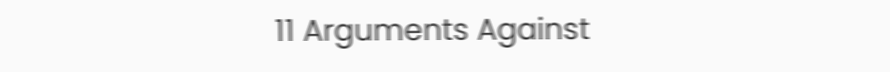11 Arguments Against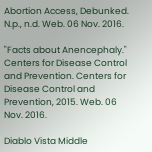Abortion Access, Debunked. N.p., n.d. Web. 06 Nov. 2016.

"Facts about Anencephaly." Centers for Disease Control and Prevention. Centers for Disease Control and Prevention, 2015. Web. 06 Nov. 2016.

Diablo Vista Middle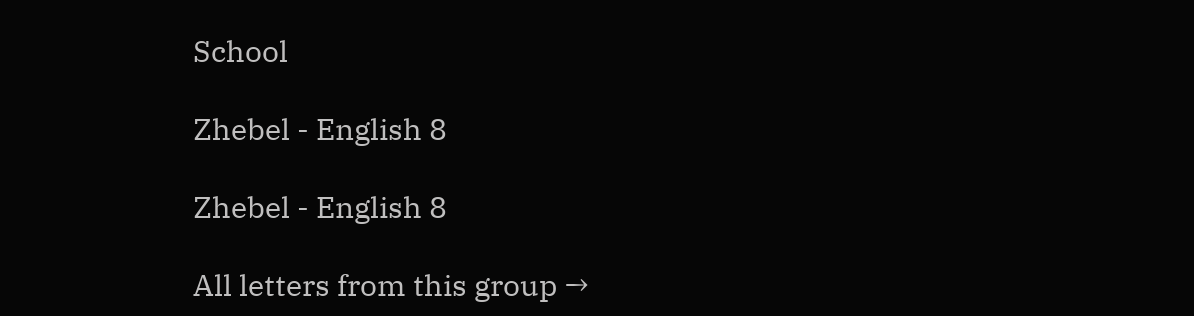School

Zhebel - English 8

Zhebel - English 8

All letters from this group →